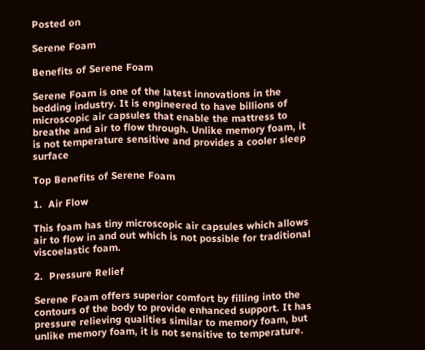Posted on

Serene Foam

Benefits of Serene Foam

Serene Foam is one of the latest innovations in the bedding industry. It is engineered to have billions of microscopic air capsules that enable the mattress to breathe and air to flow through. Unlike memory foam, it is not temperature sensitive and provides a cooler sleep surface

Top Benefits of Serene Foam

1.  Air Flow

This foam has tiny microscopic air capsules which allows air to flow in and out which is not possible for traditional viscoelastic foam.

2.  Pressure Relief

Serene Foam offers superior comfort by filling into the contours of the body to provide enhanced support. It has pressure relieving qualities similar to memory foam, but unlike memory foam, it is not sensitive to temperature.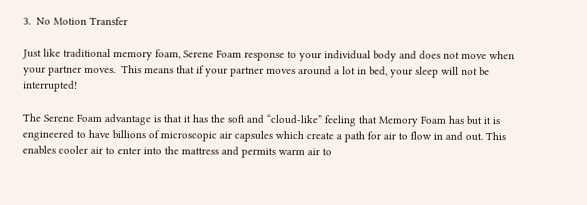3.  No Motion Transfer

Just like traditional memory foam, Serene Foam response to your individual body and does not move when your partner moves.  This means that if your partner moves around a lot in bed, your sleep will not be interrupted!

The Serene Foam advantage is that it has the soft and “cloud-like” feeling that Memory Foam has but it is engineered to have billions of microscopic air capsules which create a path for air to flow in and out. This enables cooler air to enter into the mattress and permits warm air to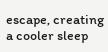escape, creating a cooler sleep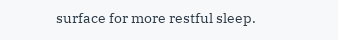surface for more restful sleep.